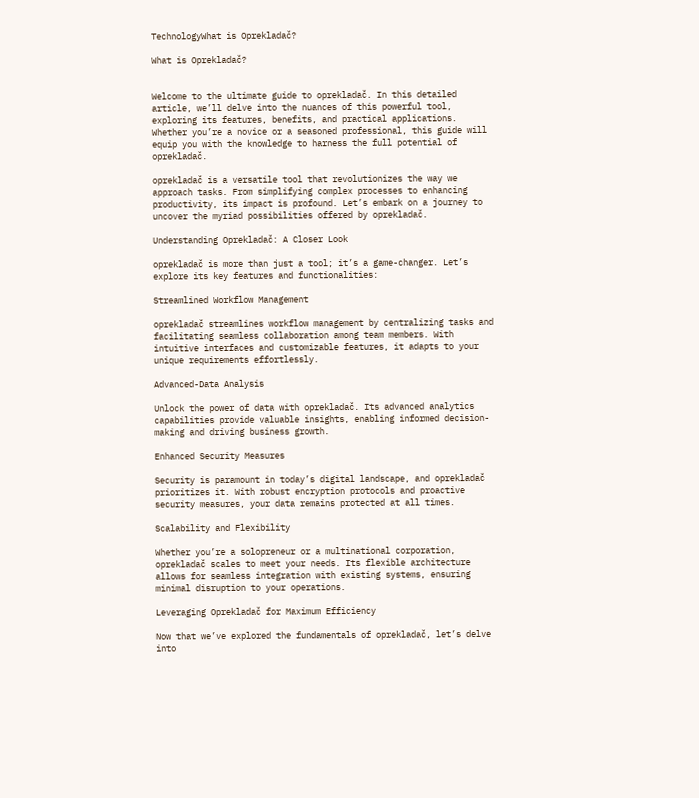TechnologyWhat is Oprekladač?

What is Oprekladač?


Welcome to the ultimate guide to oprekladač. In this detailed article, we’ll delve into the nuances of this powerful tool, exploring its features, benefits, and practical applications. Whether you’re a novice or a seasoned professional, this guide will equip you with the knowledge to harness the full potential of oprekladač.

oprekladač is a versatile tool that revolutionizes the way we approach tasks. From simplifying complex processes to enhancing productivity, its impact is profound. Let’s embark on a journey to uncover the myriad possibilities offered by oprekladač.

Understanding Oprekladač: A Closer Look

oprekladač is more than just a tool; it’s a game-changer. Let’s explore its key features and functionalities:

Streamlined Workflow Management

oprekladač streamlines workflow management by centralizing tasks and facilitating seamless collaboration among team members. With intuitive interfaces and customizable features, it adapts to your unique requirements effortlessly.

Advanced-Data Analysis

Unlock the power of data with oprekladač. Its advanced analytics capabilities provide valuable insights, enabling informed decision-making and driving business growth.

Enhanced Security Measures

Security is paramount in today’s digital landscape, and oprekladač prioritizes it. With robust encryption protocols and proactive security measures, your data remains protected at all times.

Scalability and Flexibility

Whether you’re a solopreneur or a multinational corporation, oprekladač scales to meet your needs. Its flexible architecture allows for seamless integration with existing systems, ensuring minimal disruption to your operations.

Leveraging Oprekladač for Maximum Efficiency

Now that we’ve explored the fundamentals of oprekladač, let’s delve into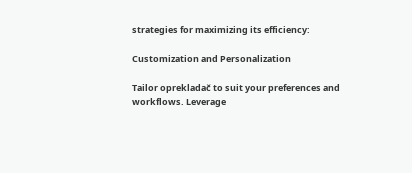strategies for maximizing its efficiency:

Customization and Personalization

Tailor oprekladač to suit your preferences and workflows. Leverage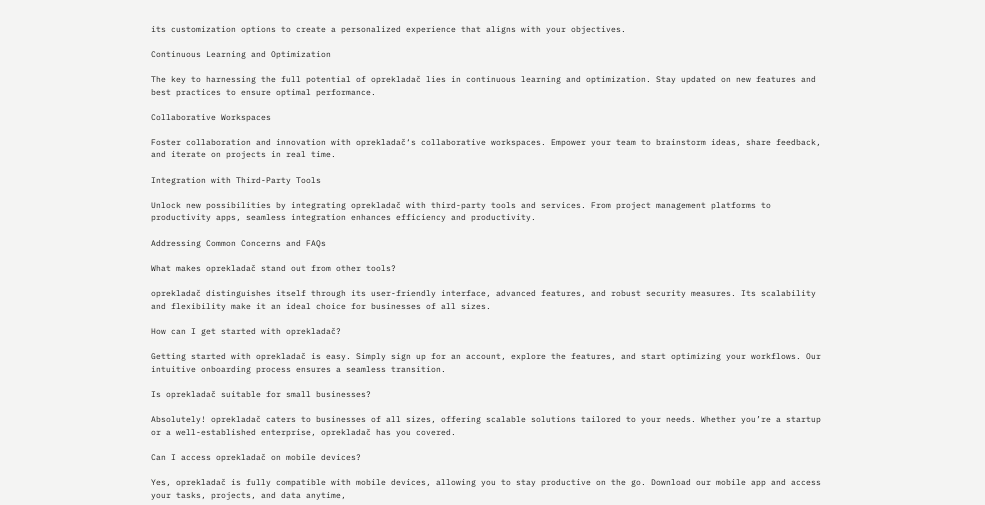its customization options to create a personalized experience that aligns with your objectives.

Continuous Learning and Optimization

The key to harnessing the full potential of oprekladač lies in continuous learning and optimization. Stay updated on new features and best practices to ensure optimal performance.

Collaborative Workspaces

Foster collaboration and innovation with oprekladač‘s collaborative workspaces. Empower your team to brainstorm ideas, share feedback, and iterate on projects in real time.

Integration with Third-Party Tools

Unlock new possibilities by integrating oprekladač with third-party tools and services. From project management platforms to productivity apps, seamless integration enhances efficiency and productivity.

Addressing Common Concerns and FAQs

What makes oprekladač stand out from other tools?

oprekladač distinguishes itself through its user-friendly interface, advanced features, and robust security measures. Its scalability and flexibility make it an ideal choice for businesses of all sizes.

How can I get started with oprekladač?

Getting started with oprekladač is easy. Simply sign up for an account, explore the features, and start optimizing your workflows. Our intuitive onboarding process ensures a seamless transition.

Is oprekladač suitable for small businesses?

Absolutely! oprekladač caters to businesses of all sizes, offering scalable solutions tailored to your needs. Whether you’re a startup or a well-established enterprise, oprekladač has you covered.

Can I access oprekladač on mobile devices?

Yes, oprekladač is fully compatible with mobile devices, allowing you to stay productive on the go. Download our mobile app and access your tasks, projects, and data anytime,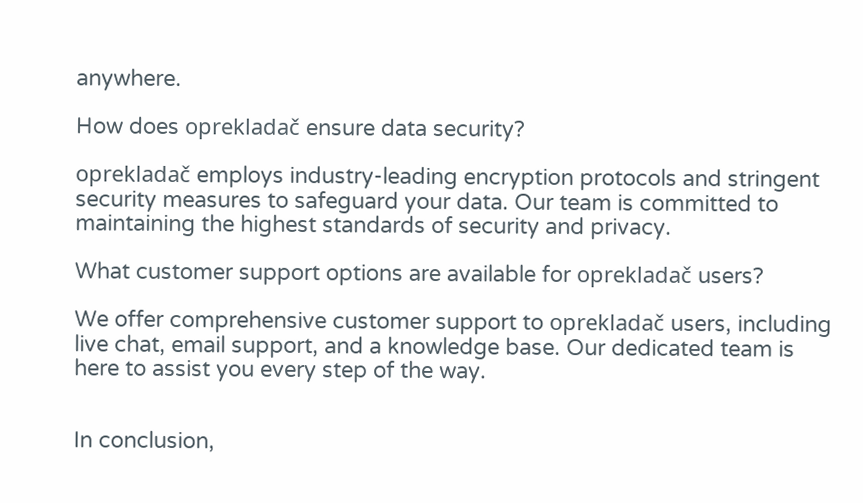anywhere.

How does oprekladač ensure data security?

oprekladač employs industry-leading encryption protocols and stringent security measures to safeguard your data. Our team is committed to maintaining the highest standards of security and privacy.

What customer support options are available for oprekladač users?

We offer comprehensive customer support to oprekladač users, including live chat, email support, and a knowledge base. Our dedicated team is here to assist you every step of the way.


In conclusion,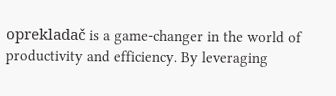oprekladač is a game-changer in the world of productivity and efficiency. By leveraging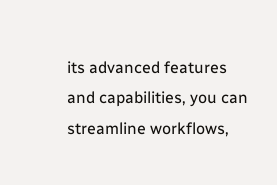its advanced features and capabilities, you can streamline workflows,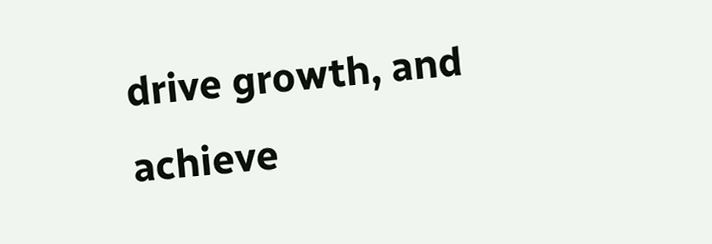drive growth, and achieve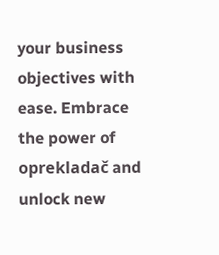your business objectives with ease. Embrace the power of oprekladač and unlock new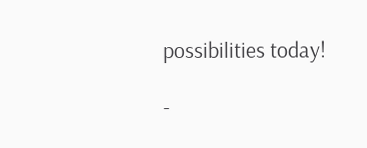possibilities today!

-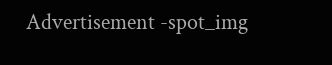Advertisement -spot_img